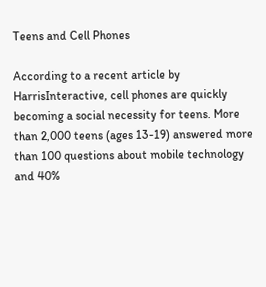Teens and Cell Phones

According to a recent article by HarrisInteractive, cell phones are quickly becoming a social necessity for teens. More than 2,000 teens (ages 13-19) answered more than 100 questions about mobile technology and 40%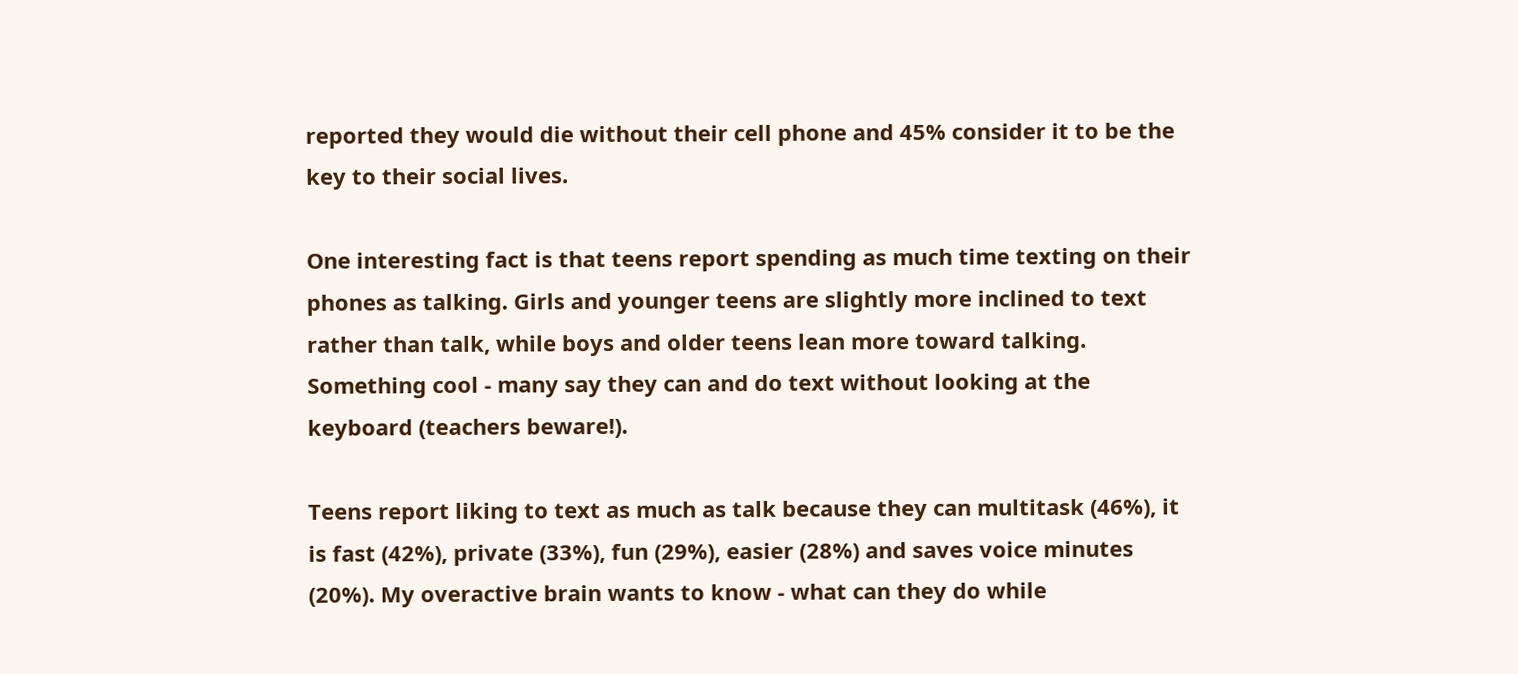reported they would die without their cell phone and 45% consider it to be the key to their social lives.

One interesting fact is that teens report spending as much time texting on their phones as talking. Girls and younger teens are slightly more inclined to text rather than talk, while boys and older teens lean more toward talking. Something cool - many say they can and do text without looking at the keyboard (teachers beware!).

Teens report liking to text as much as talk because they can multitask (46%), it is fast (42%), private (33%), fun (29%), easier (28%) and saves voice minutes (20%). My overactive brain wants to know - what can they do while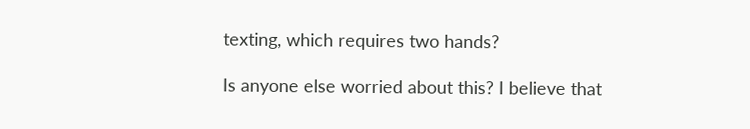texting, which requires two hands?

Is anyone else worried about this? I believe that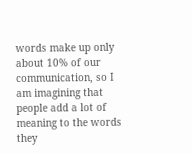words make up only about 10% of our communication, so I am imagining that people add a lot of meaning to the words they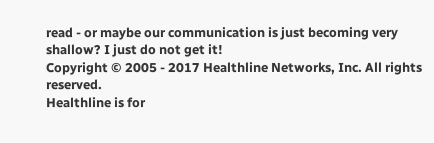read - or maybe our communication is just becoming very shallow? I just do not get it!
Copyright © 2005 - 2017 Healthline Networks, Inc. All rights reserved.
Healthline is for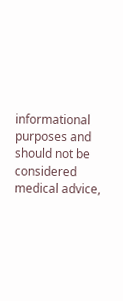informational purposes and should not be considered medical advice,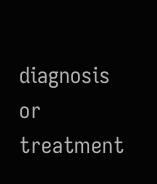diagnosis or treatment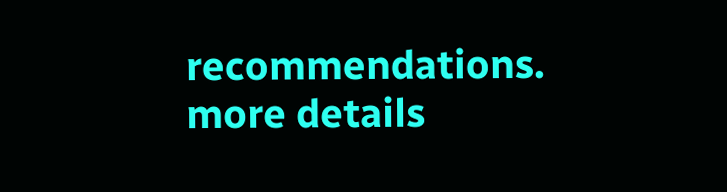recommendations. more details